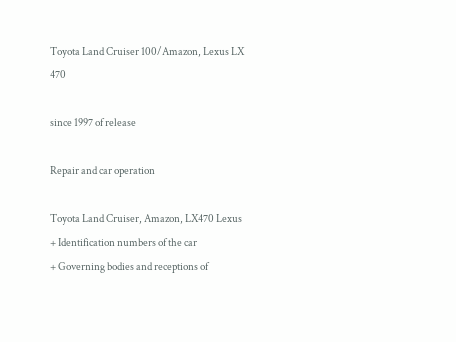Toyota Land Cruiser 100/Amazon, Lexus LX 470

since 1997 of release

Repair and car operation

Toyota Land Cruiser, Amazon, LX470 Lexus
+ Identification numbers of the car
+ Governing bodies and receptions of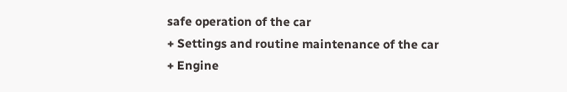safe operation of the car
+ Settings and routine maintenance of the car
+ Engine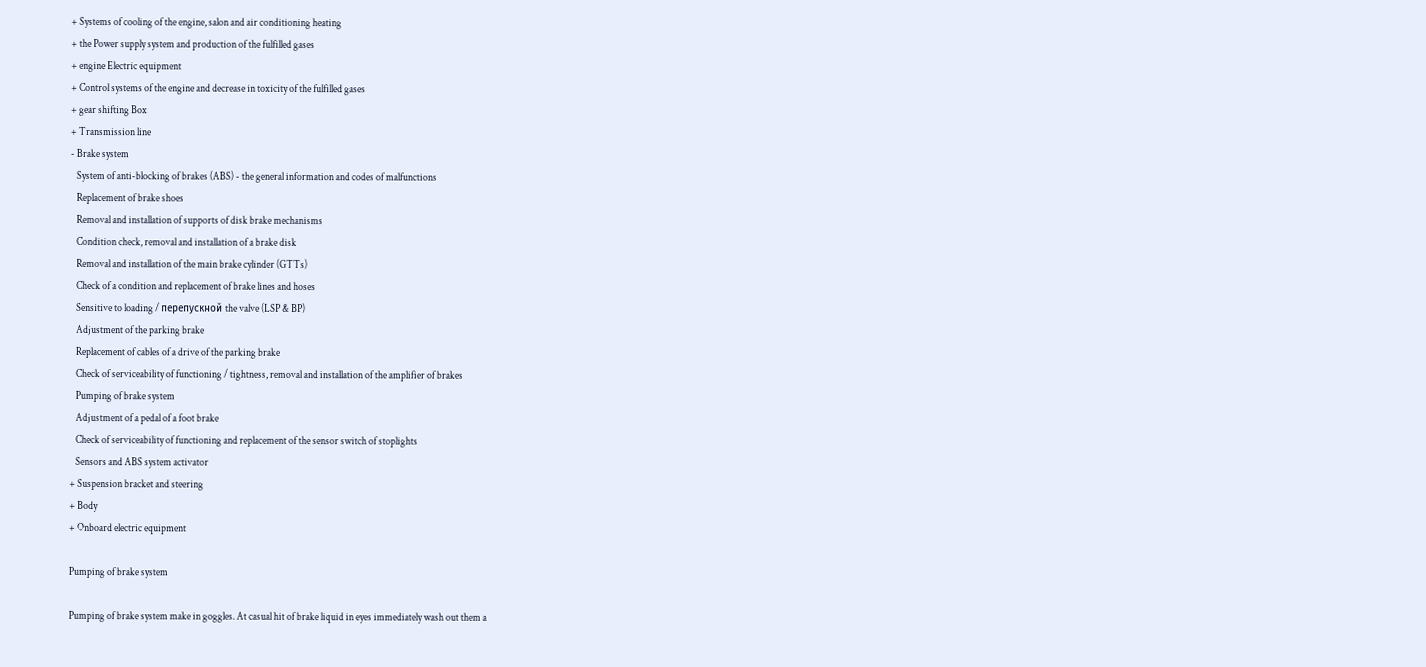+ Systems of cooling of the engine, salon and air conditioning heating
+ the Power supply system and production of the fulfilled gases
+ engine Electric equipment
+ Control systems of the engine and decrease in toxicity of the fulfilled gases
+ gear shifting Box
+ Transmission line
- Brake system
   System of anti-blocking of brakes (ABS) - the general information and codes of malfunctions
   Replacement of brake shoes
   Removal and installation of supports of disk brake mechanisms
   Condition check, removal and installation of a brake disk
   Removal and installation of the main brake cylinder (GTTs)
   Check of a condition and replacement of brake lines and hoses
   Sensitive to loading / перепускной the valve (LSP & BP)
   Adjustment of the parking brake
   Replacement of cables of a drive of the parking brake
   Check of serviceability of functioning / tightness, removal and installation of the amplifier of brakes
   Pumping of brake system
   Adjustment of a pedal of a foot brake
   Check of serviceability of functioning and replacement of the sensor switch of stoplights
   Sensors and ABS system activator
+ Suspension bracket and steering
+ Body
+ Onboard electric equipment

Pumping of brake system

Pumping of brake system make in goggles. At casual hit of brake liquid in eyes immediately wash out them a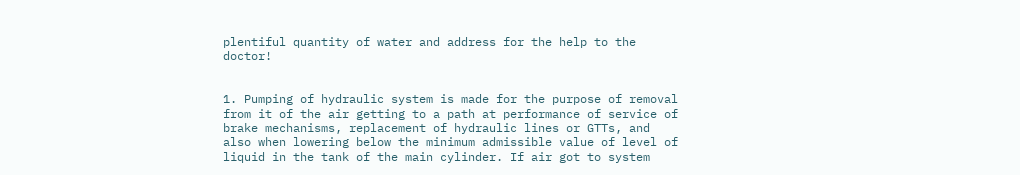plentiful quantity of water and address for the help to the doctor!


1. Pumping of hydraulic system is made for the purpose of removal from it of the air getting to a path at performance of service of brake mechanisms, replacement of hydraulic lines or GTTs, and also when lowering below the minimum admissible value of level of liquid in the tank of the main cylinder. If air got to system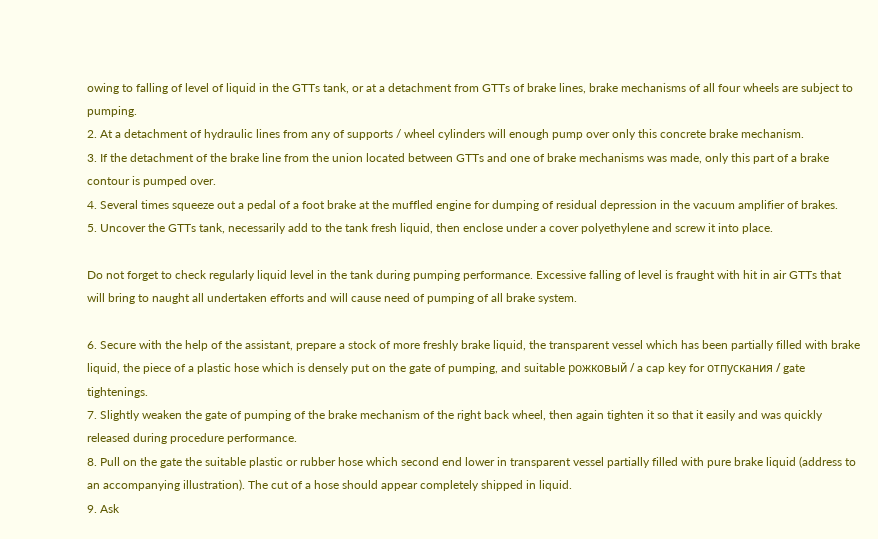owing to falling of level of liquid in the GTTs tank, or at a detachment from GTTs of brake lines, brake mechanisms of all four wheels are subject to pumping.
2. At a detachment of hydraulic lines from any of supports / wheel cylinders will enough pump over only this concrete brake mechanism.
3. If the detachment of the brake line from the union located between GTTs and one of brake mechanisms was made, only this part of a brake contour is pumped over.
4. Several times squeeze out a pedal of a foot brake at the muffled engine for dumping of residual depression in the vacuum amplifier of brakes.
5. Uncover the GTTs tank, necessarily add to the tank fresh liquid, then enclose under a cover polyethylene and screw it into place.

Do not forget to check regularly liquid level in the tank during pumping performance. Excessive falling of level is fraught with hit in air GTTs that will bring to naught all undertaken efforts and will cause need of pumping of all brake system.

6. Secure with the help of the assistant, prepare a stock of more freshly brake liquid, the transparent vessel which has been partially filled with brake liquid, the piece of a plastic hose which is densely put on the gate of pumping, and suitable рожковый / a cap key for отпускания / gate tightenings.
7. Slightly weaken the gate of pumping of the brake mechanism of the right back wheel, then again tighten it so that it easily and was quickly released during procedure performance.
8. Pull on the gate the suitable plastic or rubber hose which second end lower in transparent vessel partially filled with pure brake liquid (address to an accompanying illustration). The cut of a hose should appear completely shipped in liquid.
9. Ask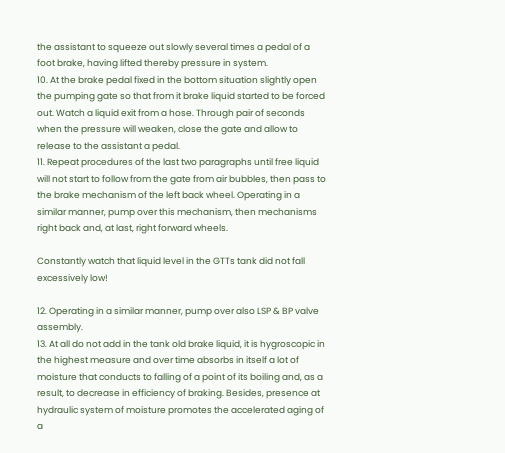the assistant to squeeze out slowly several times a pedal of a foot brake, having lifted thereby pressure in system.
10. At the brake pedal fixed in the bottom situation slightly open the pumping gate so that from it brake liquid started to be forced out. Watch a liquid exit from a hose. Through pair of seconds when the pressure will weaken, close the gate and allow to release to the assistant a pedal.
11. Repeat procedures of the last two paragraphs until free liquid will not start to follow from the gate from air bubbles, then pass to the brake mechanism of the left back wheel. Operating in a similar manner, pump over this mechanism, then mechanisms right back and, at last, right forward wheels.

Constantly watch that liquid level in the GTTs tank did not fall excessively low!

12. Operating in a similar manner, pump over also LSP & BP valve assembly.
13. At all do not add in the tank old brake liquid, it is hygroscopic in the highest measure and over time absorbs in itself a lot of moisture that conducts to falling of a point of its boiling and, as a result, to decrease in efficiency of braking. Besides, presence at hydraulic system of moisture promotes the accelerated aging of a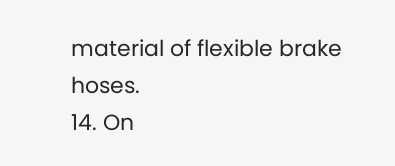material of flexible brake hoses.
14. On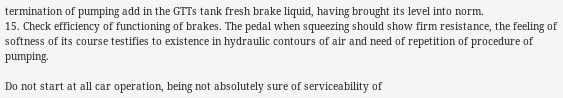termination of pumping add in the GTTs tank fresh brake liquid, having brought its level into norm.
15. Check efficiency of functioning of brakes. The pedal when squeezing should show firm resistance, the feeling of softness of its course testifies to existence in hydraulic contours of air and need of repetition of procedure of pumping.

Do not start at all car operation, being not absolutely sure of serviceability of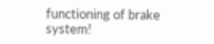functioning of brake system!